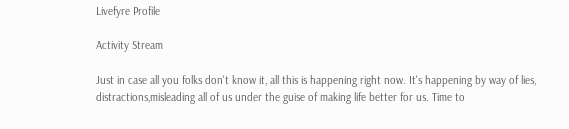Livefyre Profile

Activity Stream

Just in case all you folks don't know it, all this is happening right now. It's happening by way of lies, distractions,misleading all of us under the guise of making life better for us. Time to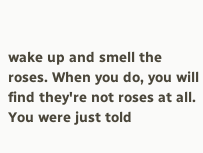wake up and smell the roses. When you do, you will find they're not roses at all. You were just told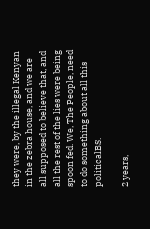they were, by the illegal Kenyan in the zebra house, and we are all supposed to believe that, and all the rest of the lies were being spoon fed. We, The People, need to do something about all this politicalBS.

2 years,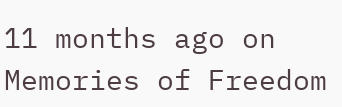11 months ago on Memories of Freedom